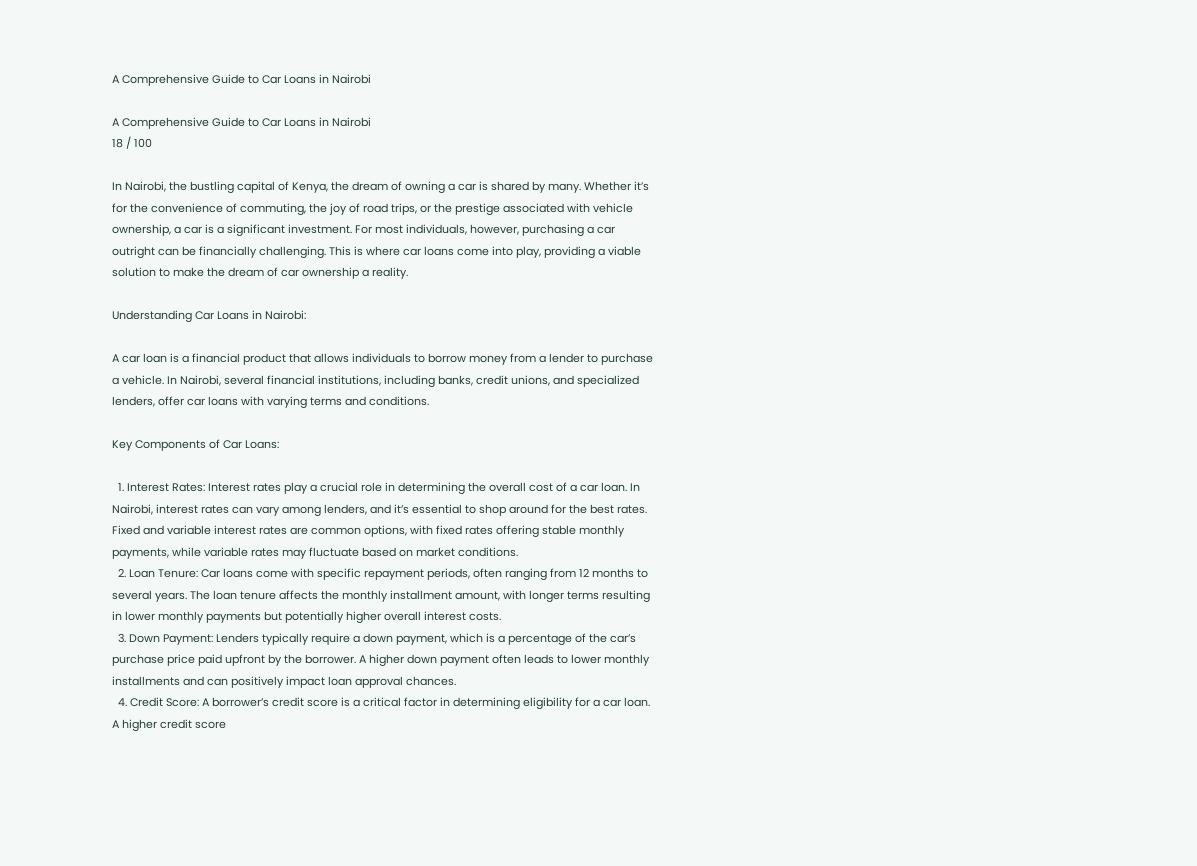A Comprehensive Guide to Car Loans in Nairobi

A Comprehensive Guide to Car Loans in Nairobi
18 / 100

In Nairobi, the bustling capital of Kenya, the dream of owning a car is shared by many. Whether it’s for the convenience of commuting, the joy of road trips, or the prestige associated with vehicle ownership, a car is a significant investment. For most individuals, however, purchasing a car outright can be financially challenging. This is where car loans come into play, providing a viable solution to make the dream of car ownership a reality.

Understanding Car Loans in Nairobi:

A car loan is a financial product that allows individuals to borrow money from a lender to purchase a vehicle. In Nairobi, several financial institutions, including banks, credit unions, and specialized lenders, offer car loans with varying terms and conditions.

Key Components of Car Loans:

  1. Interest Rates: Interest rates play a crucial role in determining the overall cost of a car loan. In Nairobi, interest rates can vary among lenders, and it’s essential to shop around for the best rates. Fixed and variable interest rates are common options, with fixed rates offering stable monthly payments, while variable rates may fluctuate based on market conditions.
  2. Loan Tenure: Car loans come with specific repayment periods, often ranging from 12 months to several years. The loan tenure affects the monthly installment amount, with longer terms resulting in lower monthly payments but potentially higher overall interest costs.
  3. Down Payment: Lenders typically require a down payment, which is a percentage of the car’s purchase price paid upfront by the borrower. A higher down payment often leads to lower monthly installments and can positively impact loan approval chances.
  4. Credit Score: A borrower’s credit score is a critical factor in determining eligibility for a car loan. A higher credit score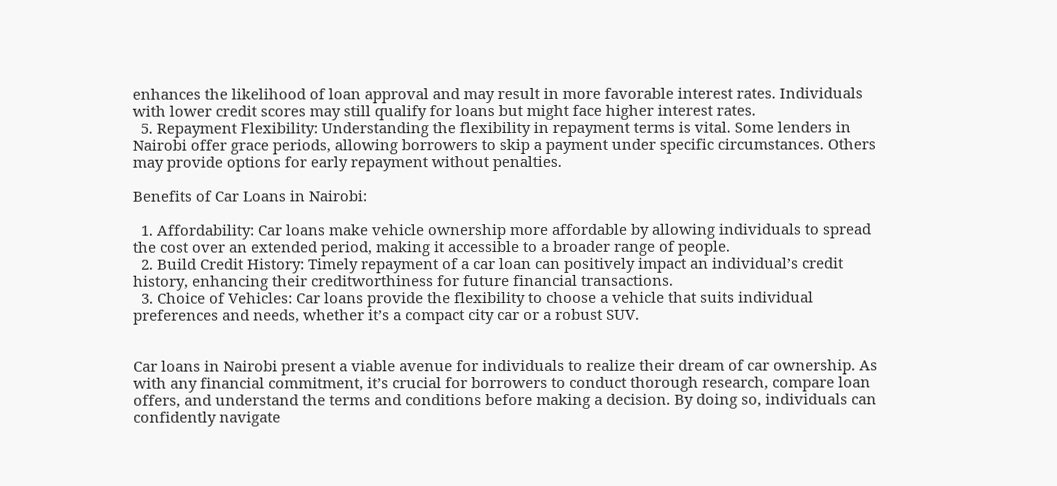enhances the likelihood of loan approval and may result in more favorable interest rates. Individuals with lower credit scores may still qualify for loans but might face higher interest rates.
  5. Repayment Flexibility: Understanding the flexibility in repayment terms is vital. Some lenders in Nairobi offer grace periods, allowing borrowers to skip a payment under specific circumstances. Others may provide options for early repayment without penalties.

Benefits of Car Loans in Nairobi:

  1. Affordability: Car loans make vehicle ownership more affordable by allowing individuals to spread the cost over an extended period, making it accessible to a broader range of people.
  2. Build Credit History: Timely repayment of a car loan can positively impact an individual’s credit history, enhancing their creditworthiness for future financial transactions.
  3. Choice of Vehicles: Car loans provide the flexibility to choose a vehicle that suits individual preferences and needs, whether it’s a compact city car or a robust SUV.


Car loans in Nairobi present a viable avenue for individuals to realize their dream of car ownership. As with any financial commitment, it’s crucial for borrowers to conduct thorough research, compare loan offers, and understand the terms and conditions before making a decision. By doing so, individuals can confidently navigate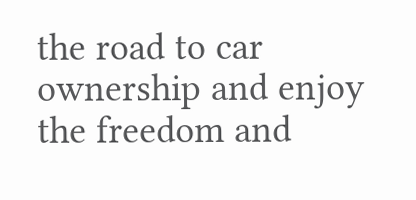the road to car ownership and enjoy the freedom and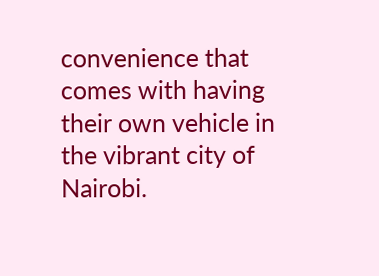convenience that comes with having their own vehicle in the vibrant city of Nairobi.